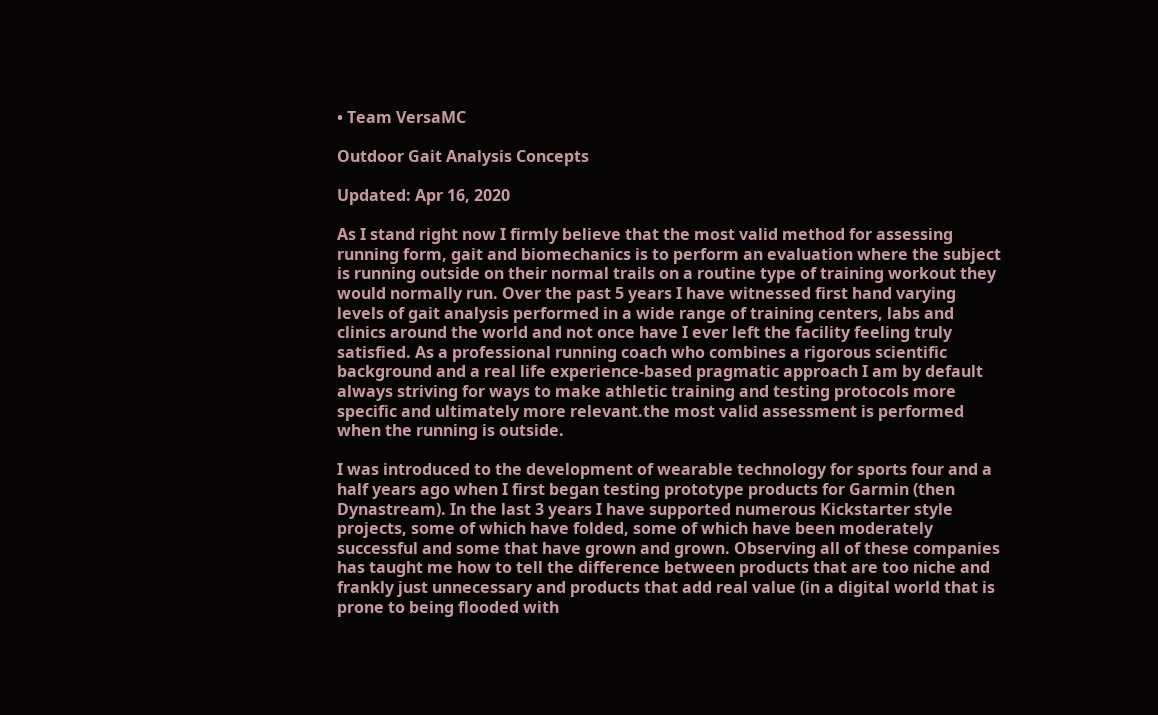• Team VersaMC

Outdoor Gait Analysis Concepts

Updated: Apr 16, 2020

As I stand right now I firmly believe that the most valid method for assessing running form, gait and biomechanics is to perform an evaluation where the subject is running outside on their normal trails on a routine type of training workout they would normally run. Over the past 5 years I have witnessed first hand varying levels of gait analysis performed in a wide range of training centers, labs and clinics around the world and not once have I ever left the facility feeling truly satisfied. As a professional running coach who combines a rigorous scientific background and a real life experience-based pragmatic approach I am by default always striving for ways to make athletic training and testing protocols more specific and ultimately more relevant.the most valid assessment is performed when the running is outside.

I was introduced to the development of wearable technology for sports four and a half years ago when I first began testing prototype products for Garmin (then Dynastream). In the last 3 years I have supported numerous Kickstarter style projects, some of which have folded, some of which have been moderately successful and some that have grown and grown. Observing all of these companies has taught me how to tell the difference between products that are too niche and frankly just unnecessary and products that add real value (in a digital world that is prone to being flooded with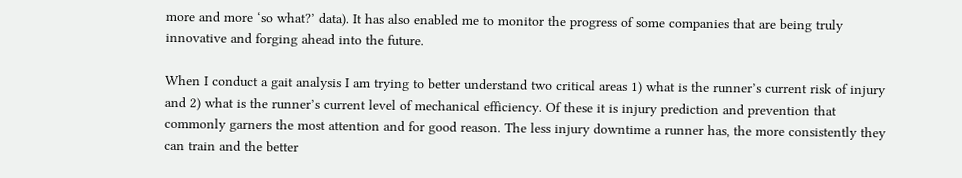more and more ‘so what?’ data). It has also enabled me to monitor the progress of some companies that are being truly innovative and forging ahead into the future.

When I conduct a gait analysis I am trying to better understand two critical areas 1) what is the runner’s current risk of injury and 2) what is the runner’s current level of mechanical efficiency. Of these it is injury prediction and prevention that commonly garners the most attention and for good reason. The less injury downtime a runner has, the more consistently they can train and the better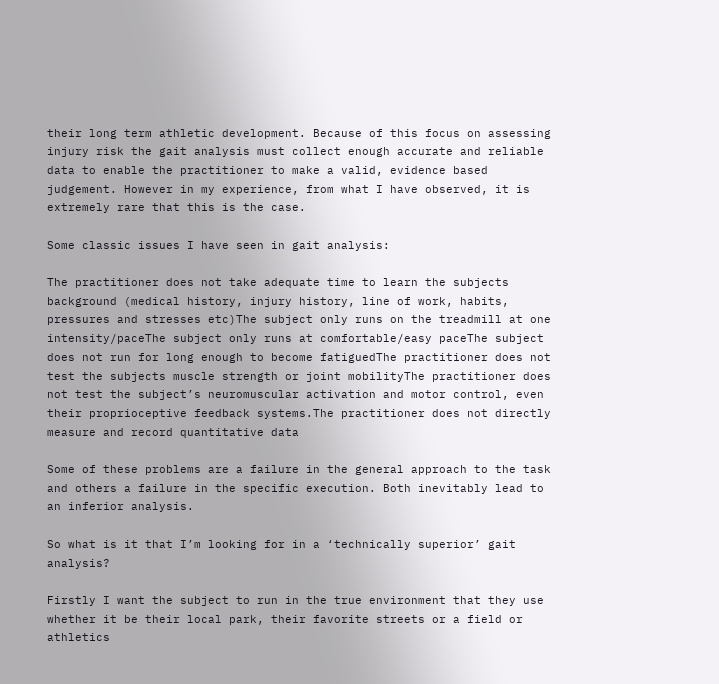their long term athletic development. Because of this focus on assessing injury risk the gait analysis must collect enough accurate and reliable data to enable the practitioner to make a valid, evidence based judgement. However in my experience, from what I have observed, it is extremely rare that this is the case.

Some classic issues I have seen in gait analysis:

The practitioner does not take adequate time to learn the subjects background (medical history, injury history, line of work, habits, pressures and stresses etc)The subject only runs on the treadmill at one intensity/paceThe subject only runs at comfortable/easy paceThe subject does not run for long enough to become fatiguedThe practitioner does not test the subjects muscle strength or joint mobilityThe practitioner does not test the subject’s neuromuscular activation and motor control, even their proprioceptive feedback systems.The practitioner does not directly measure and record quantitative data

Some of these problems are a failure in the general approach to the task and others a failure in the specific execution. Both inevitably lead to an inferior analysis.

So what is it that I’m looking for in a ‘technically superior’ gait analysis?

Firstly I want the subject to run in the true environment that they use whether it be their local park, their favorite streets or a field or athletics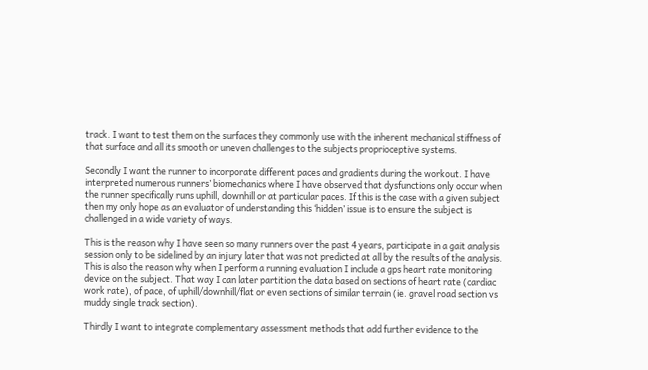track. I want to test them on the surfaces they commonly use with the inherent mechanical stiffness of that surface and all its smooth or uneven challenges to the subjects proprioceptive systems.

Secondly I want the runner to incorporate different paces and gradients during the workout. I have interpreted numerous runners’ biomechanics where I have observed that dysfunctions only occur when the runner specifically runs uphill, downhill or at particular paces. If this is the case with a given subject then my only hope as an evaluator of understanding this ‘hidden’ issue is to ensure the subject is challenged in a wide variety of ways.

This is the reason why I have seen so many runners over the past 4 years, participate in a gait analysis session only to be sidelined by an injury later that was not predicted at all by the results of the analysis. This is also the reason why when I perform a running evaluation I include a gps heart rate monitoring device on the subject. That way I can later partition the data based on sections of heart rate (cardiac work rate), of pace, of uphill/downhill/flat or even sections of similar terrain (ie. gravel road section vs muddy single track section).

Thirdly I want to integrate complementary assessment methods that add further evidence to the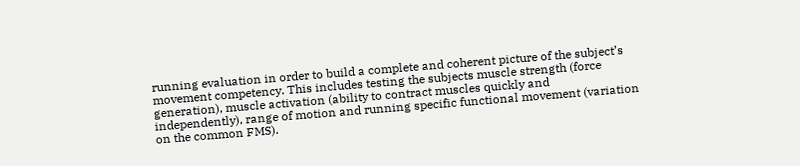running evaluation in order to build a complete and coherent picture of the subject’s movement competency. This includes testing the subjects muscle strength (force generation), muscle activation (ability to contract muscles quickly and independently), range of motion and running specific functional movement (variation on the common FMS).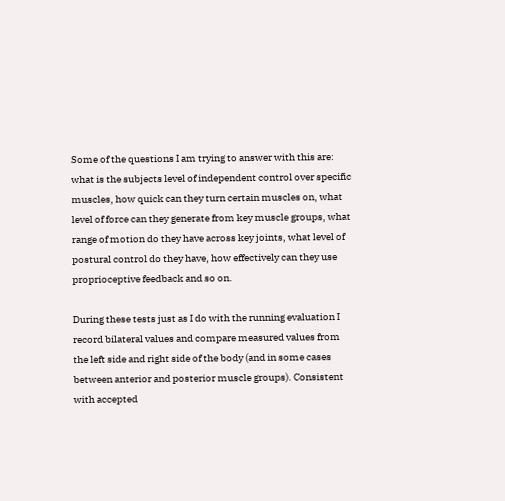Some of the questions I am trying to answer with this are: what is the subjects level of independent control over specific muscles, how quick can they turn certain muscles on, what level of force can they generate from key muscle groups, what range of motion do they have across key joints, what level of postural control do they have, how effectively can they use proprioceptive feedback and so on.

During these tests just as I do with the running evaluation I record bilateral values and compare measured values from the left side and right side of the body (and in some cases between anterior and posterior muscle groups). Consistent with accepted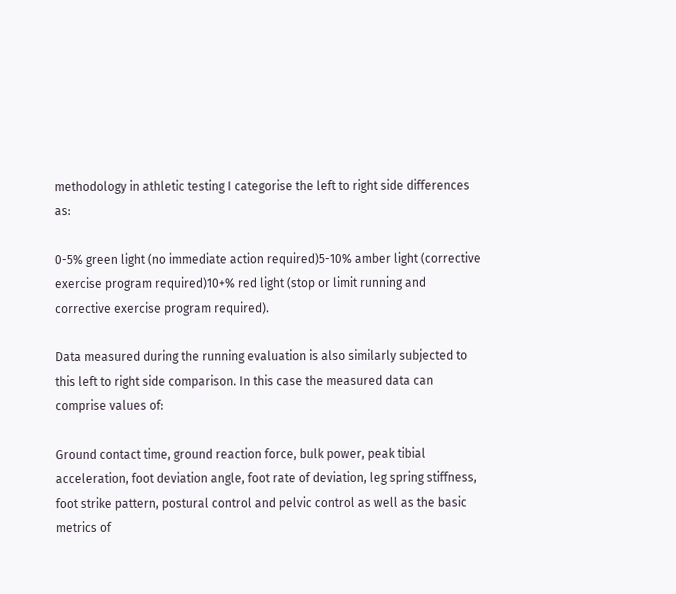methodology in athletic testing I categorise the left to right side differences as:

0-5% green light (no immediate action required)5-10% amber light (corrective exercise program required)10+% red light (stop or limit running and corrective exercise program required).

Data measured during the running evaluation is also similarly subjected to this left to right side comparison. In this case the measured data can comprise values of:

Ground contact time, ground reaction force, bulk power, peak tibial acceleration, foot deviation angle, foot rate of deviation, leg spring stiffness, foot strike pattern, postural control and pelvic control as well as the basic metrics of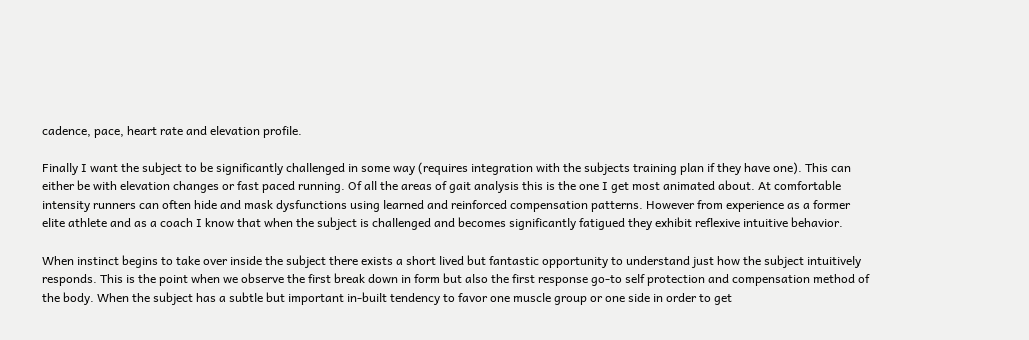cadence, pace, heart rate and elevation profile.

Finally I want the subject to be significantly challenged in some way (requires integration with the subjects training plan if they have one). This can either be with elevation changes or fast paced running. Of all the areas of gait analysis this is the one I get most animated about. At comfortable intensity runners can often hide and mask dysfunctions using learned and reinforced compensation patterns. However from experience as a former elite athlete and as a coach I know that when the subject is challenged and becomes significantly fatigued they exhibit reflexive intuitive behavior.

When instinct begins to take over inside the subject there exists a short lived but fantastic opportunity to understand just how the subject intuitively responds. This is the point when we observe the first break down in form but also the first response go-to self protection and compensation method of the body. When the subject has a subtle but important in-built tendency to favor one muscle group or one side in order to get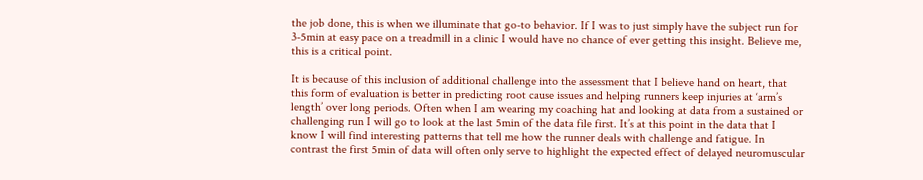the job done, this is when we illuminate that go-to behavior. If I was to just simply have the subject run for 3-5min at easy pace on a treadmill in a clinic I would have no chance of ever getting this insight. Believe me, this is a critical point.

It is because of this inclusion of additional challenge into the assessment that I believe hand on heart, that this form of evaluation is better in predicting root cause issues and helping runners keep injuries at ‘arm’s length’ over long periods. Often when I am wearing my coaching hat and looking at data from a sustained or challenging run I will go to look at the last 5min of the data file first. It’s at this point in the data that I know I will find interesting patterns that tell me how the runner deals with challenge and fatigue. In contrast the first 5min of data will often only serve to highlight the expected effect of delayed neuromuscular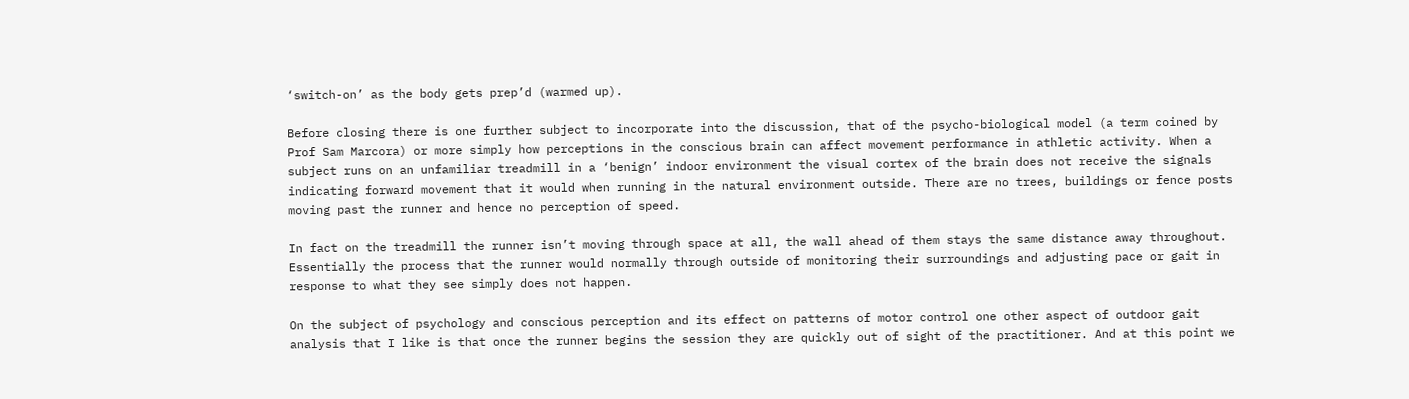‘switch-on’ as the body gets prep’d (warmed up).

Before closing there is one further subject to incorporate into the discussion, that of the psycho-biological model (a term coined by Prof Sam Marcora) or more simply how perceptions in the conscious brain can affect movement performance in athletic activity. When a subject runs on an unfamiliar treadmill in a ‘benign’ indoor environment the visual cortex of the brain does not receive the signals indicating forward movement that it would when running in the natural environment outside. There are no trees, buildings or fence posts moving past the runner and hence no perception of speed.

In fact on the treadmill the runner isn’t moving through space at all, the wall ahead of them stays the same distance away throughout. Essentially the process that the runner would normally through outside of monitoring their surroundings and adjusting pace or gait in response to what they see simply does not happen.

On the subject of psychology and conscious perception and its effect on patterns of motor control one other aspect of outdoor gait analysis that I like is that once the runner begins the session they are quickly out of sight of the practitioner. And at this point we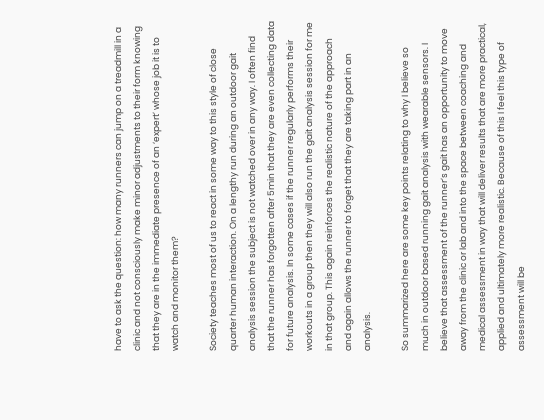have to ask the question: how many runners can jump on a treadmill in a clinic and not consciously make minor adjustments to their form knowing that they are in the immediate presence of an ‘expert’ whose job it is to watch and monitor them?

Society teaches most of us to react in some way to this style of close quarter human interaction. On a lengthy run during an outdoor gait analysis session the subject is not watched over in any way. I often find that the runner has forgotten after 5min that they are even collecting data for future analysis. In some cases if the runner regularly performs their workouts in a group then they will also run the gait analysis session for me in that group. This again reinforces the realistic nature of the approach and again allows the runner to forget that they are taking part in an analysis.

So summarized here are some key points relating to why I believe so much in outdoor based running gait analysis with wearable sensors. I believe that assessment of the runner’s gait has an opportunity to move away from the clinic or lab and into the space between coaching and medical assessment in way that will deliver results that are more practical, applied and ultimately more realistic. Because of this I feel this type of assessment will be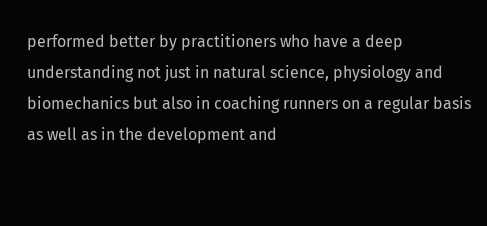performed better by practitioners who have a deep understanding not just in natural science, physiology and biomechanics but also in coaching runners on a regular basis as well as in the development and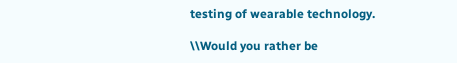testing of wearable technology.

\\Would you rather be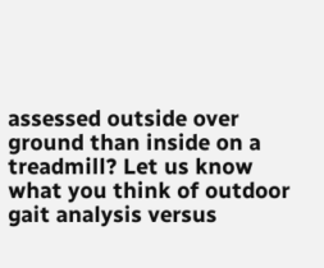assessed outside over ground than inside on a treadmill? Let us know what you think of outdoor gait analysis versus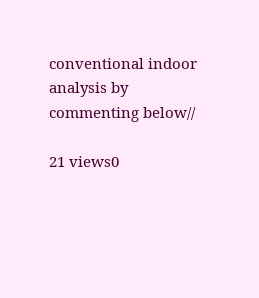conventional indoor analysis by commenting below//

21 views0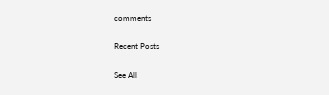comments

Recent Posts

See All